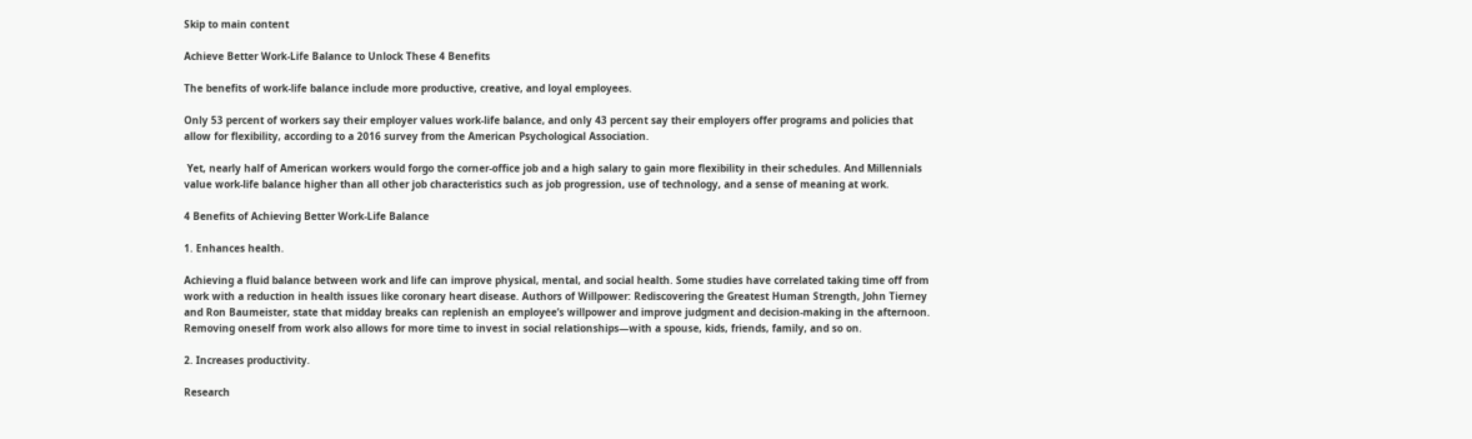Skip to main content

Achieve Better Work-Life Balance to Unlock These 4 Benefits

The benefits of work-life balance include more productive, creative, and loyal employees.

Only 53 percent of workers say their employer values work-life balance, and only 43 percent say their employers offer programs and policies that allow for flexibility, according to a 2016 survey from the American Psychological Association.

 Yet, nearly half of American workers would forgo the corner-office job and a high salary to gain more flexibility in their schedules. And Millennials value work-life balance higher than all other job characteristics such as job progression, use of technology, and a sense of meaning at work.

4 Benefits of Achieving Better Work-Life Balance

1. Enhances health.

Achieving a fluid balance between work and life can improve physical, mental, and social health. Some studies have correlated taking time off from work with a reduction in health issues like coronary heart disease. Authors of Willpower: Rediscovering the Greatest Human Strength, John Tierney and Ron Baumeister, state that midday breaks can replenish an employee’s willpower and improve judgment and decision-making in the afternoon. Removing oneself from work also allows for more time to invest in social relationships—with a spouse, kids, friends, family, and so on.

2. Increases productivity.

Research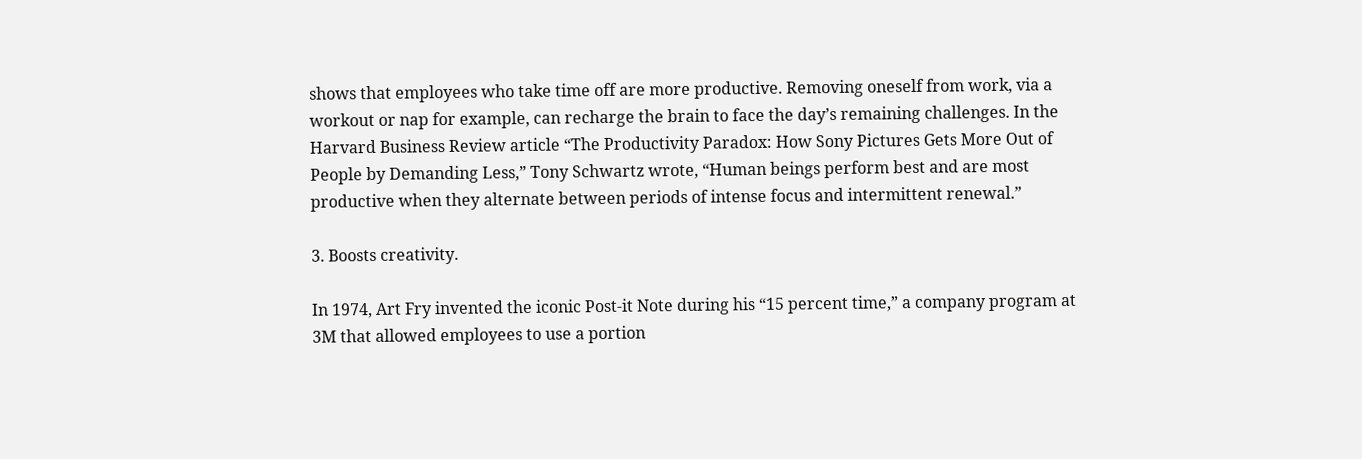shows that employees who take time off are more productive. Removing oneself from work, via a workout or nap for example, can recharge the brain to face the day’s remaining challenges. In the Harvard Business Review article “The Productivity Paradox: How Sony Pictures Gets More Out of People by Demanding Less,” Tony Schwartz wrote, “Human beings perform best and are most productive when they alternate between periods of intense focus and intermittent renewal.”

3. Boosts creativity.

In 1974, Art Fry invented the iconic Post-it Note during his “15 percent time,” a company program at 3M that allowed employees to use a portion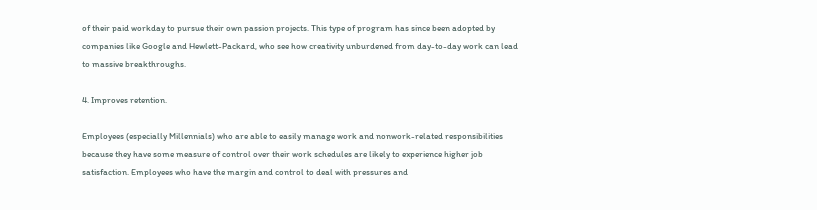of their paid workday to pursue their own passion projects. This type of program has since been adopted by companies like Google and Hewlett-Packard, who see how creativity unburdened from day-to-day work can lead to massive breakthroughs.

4. Improves retention.

Employees (especially Millennials) who are able to easily manage work and nonwork-related responsibilities because they have some measure of control over their work schedules are likely to experience higher job satisfaction. Employees who have the margin and control to deal with pressures and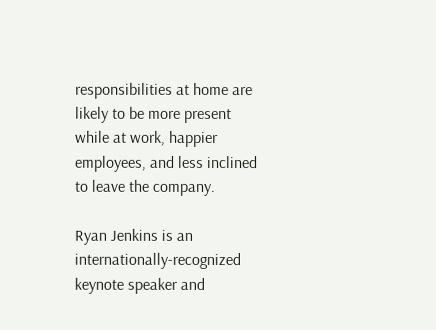responsibilities at home are likely to be more present while at work, happier employees, and less inclined to leave the company.

Ryan Jenkins is an internationally-recognized keynote speaker and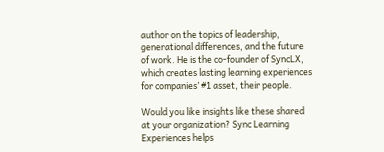author on the topics of leadership, generational differences, and the future of work. He is the co-founder of SyncLX, which creates lasting learning experiences for companies’ #1 asset, their people.

Would you like insights like these shared at your organization? Sync Learning Experiences helps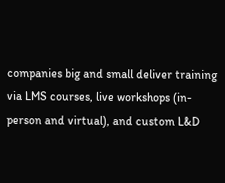companies big and small deliver training via LMS courses, live workshops (in-person and virtual), and custom L&D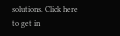solutions. Click here to get in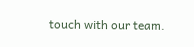touch with our team.